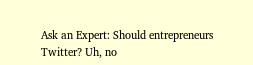Ask an Expert: Should entrepreneurs Twitter? Uh, no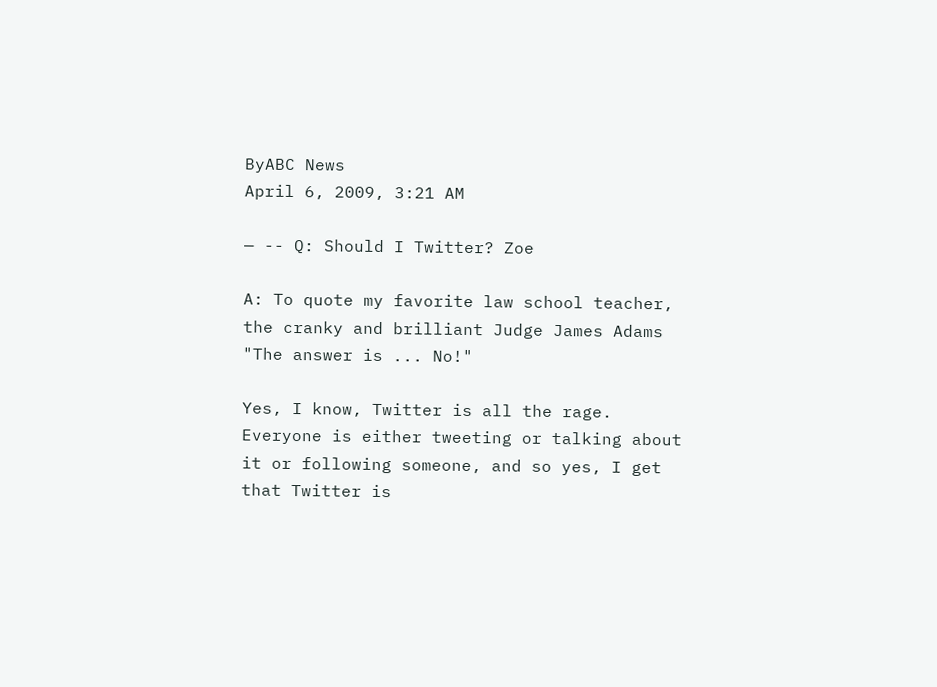ByABC News
April 6, 2009, 3:21 AM

— -- Q: Should I Twitter? Zoe

A: To quote my favorite law school teacher, the cranky and brilliant Judge James Adams "The answer is ... No!"

Yes, I know, Twitter is all the rage. Everyone is either tweeting or talking about it or following someone, and so yes, I get that Twitter is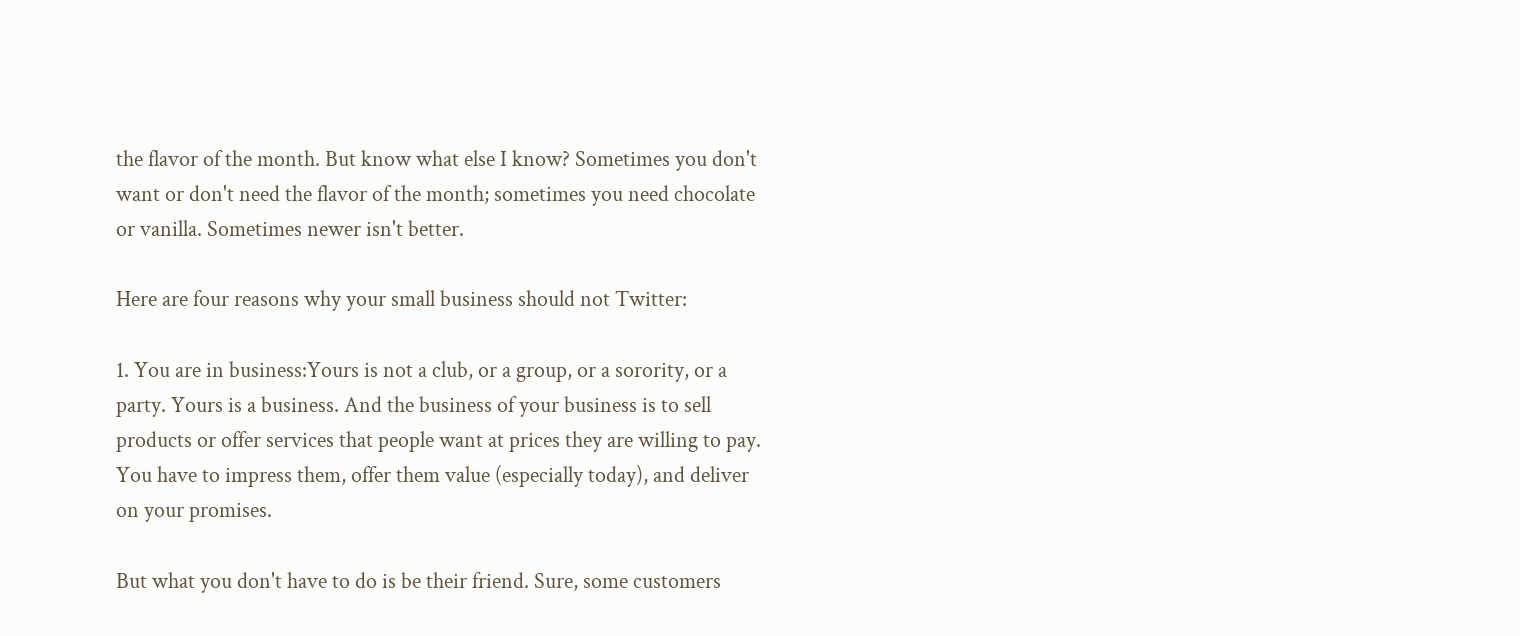the flavor of the month. But know what else I know? Sometimes you don't want or don't need the flavor of the month; sometimes you need chocolate or vanilla. Sometimes newer isn't better.

Here are four reasons why your small business should not Twitter:

1. You are in business:Yours is not a club, or a group, or a sorority, or a party. Yours is a business. And the business of your business is to sell products or offer services that people want at prices they are willing to pay. You have to impress them, offer them value (especially today), and deliver on your promises.

But what you don't have to do is be their friend. Sure, some customers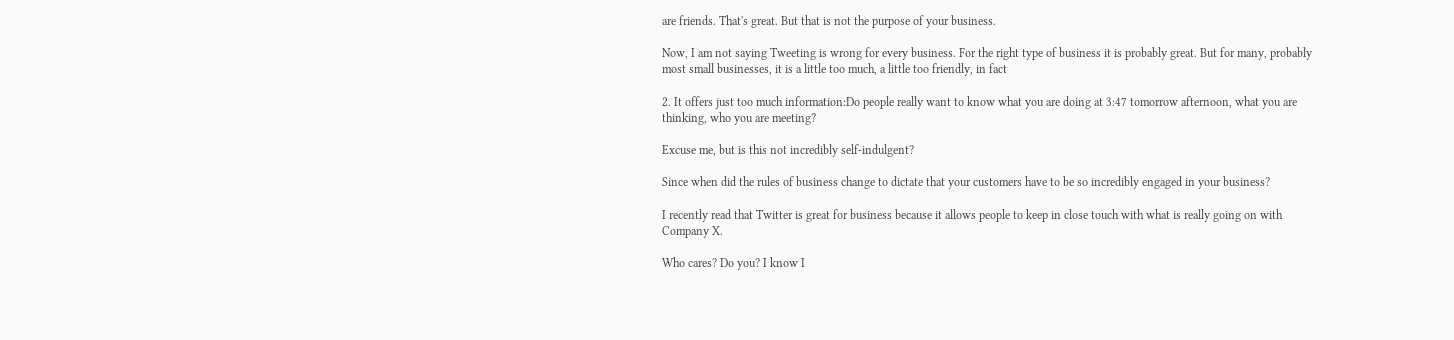are friends. That's great. But that is not the purpose of your business.

Now, I am not saying Tweeting is wrong for every business. For the right type of business it is probably great. But for many, probably most small businesses, it is a little too much, a little too friendly, in fact

2. It offers just too much information:Do people really want to know what you are doing at 3:47 tomorrow afternoon, what you are thinking, who you are meeting?

Excuse me, but is this not incredibly self-indulgent?

Since when did the rules of business change to dictate that your customers have to be so incredibly engaged in your business?

I recently read that Twitter is great for business because it allows people to keep in close touch with what is really going on with Company X.

Who cares? Do you? I know I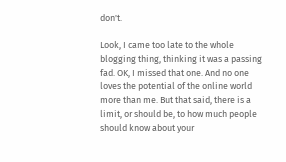don't.

Look, I came too late to the whole blogging thing, thinking it was a passing fad. OK, I missed that one. And no one loves the potential of the online world more than me. But that said, there is a limit, or should be, to how much people should know about your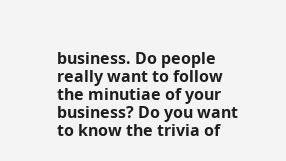business. Do people really want to follow the minutiae of your business? Do you want to know the trivia of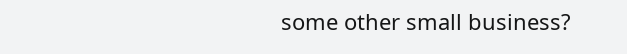some other small business?